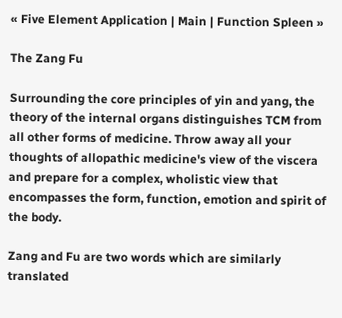« Five Element Application | Main | Function Spleen »

The Zang Fu

Surrounding the core principles of yin and yang, the theory of the internal organs distinguishes TCM from all other forms of medicine. Throw away all your thoughts of allopathic medicine's view of the viscera and prepare for a complex, wholistic view that encompasses the form, function, emotion and spirit of the body.

Zang and Fu are two words which are similarly translated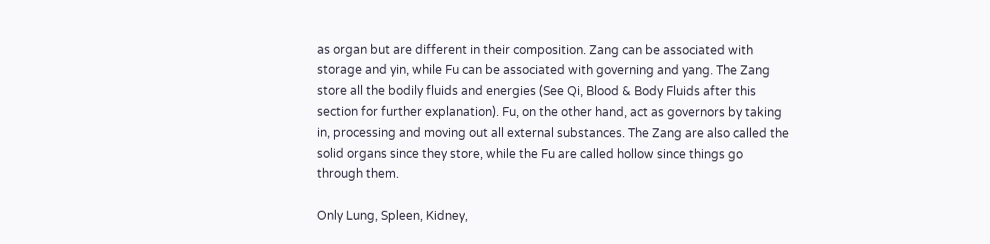as organ but are different in their composition. Zang can be associated with storage and yin, while Fu can be associated with governing and yang. The Zang store all the bodily fluids and energies (See Qi, Blood & Body Fluids after this section for further explanation). Fu, on the other hand, act as governors by taking in, processing and moving out all external substances. The Zang are also called the solid organs since they store, while the Fu are called hollow since things go through them.

Only Lung, Spleen, Kidney,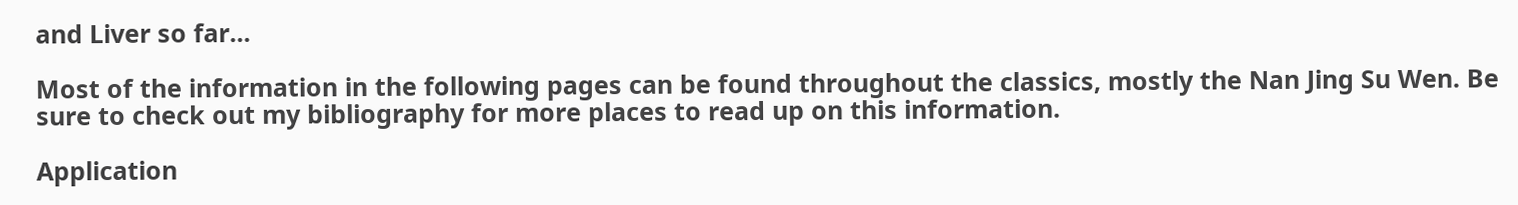and Liver so far...

Most of the information in the following pages can be found throughout the classics, mostly the Nan Jing Su Wen. Be sure to check out my bibliography for more places to read up on this information.

Application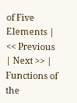of Five Elements | << Previous | Next >> | Functions of the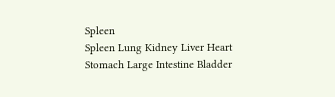Spleen
Spleen Lung Kidney Liver Heart Stomach Large Intestine Bladder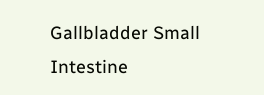Gallbladder Small Intestine